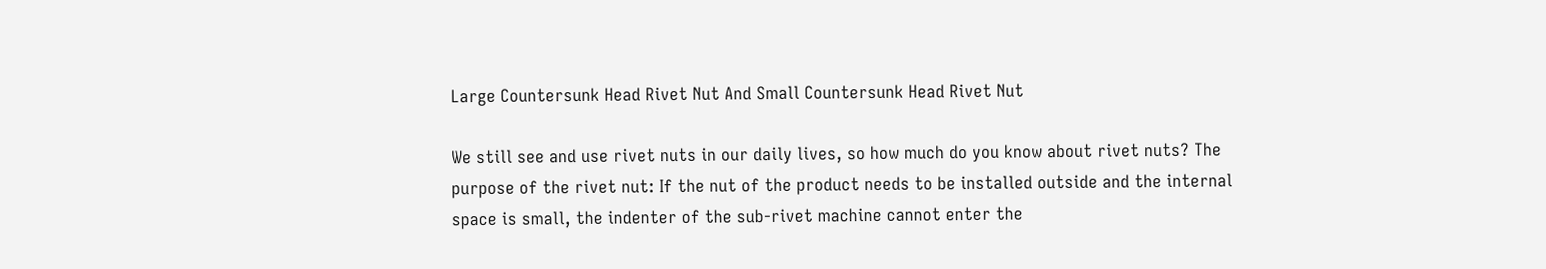Large Countersunk Head Rivet Nut And Small Countersunk Head Rivet Nut

We still see and use rivet nuts in our daily lives, so how much do you know about rivet nuts? The purpose of the rivet nut: If the nut of the product needs to be installed outside and the internal space is small, the indenter of the sub-rivet machine cannot enter the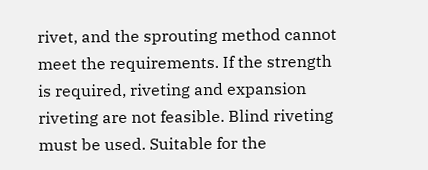rivet, and the sprouting method cannot meet the requirements. If the strength is required, riveting and expansion riveting are not feasible. Blind riveting must be used. Suitable for the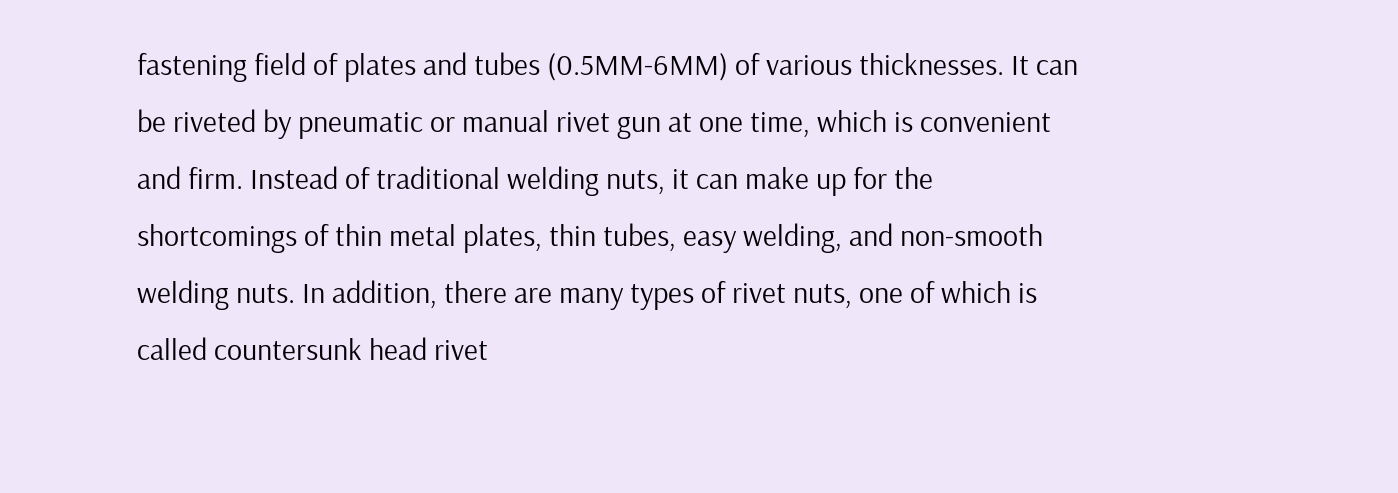fastening field of plates and tubes (0.5MM-6MM) of various thicknesses. It can be riveted by pneumatic or manual rivet gun at one time, which is convenient and firm. Instead of traditional welding nuts, it can make up for the shortcomings of thin metal plates, thin tubes, easy welding, and non-smooth welding nuts. In addition, there are many types of rivet nuts, one of which is called countersunk head rivet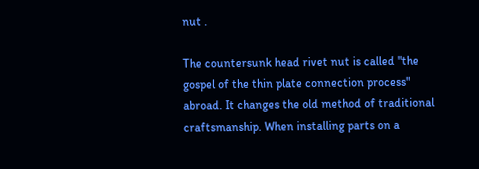nut .

The countersunk head rivet nut is called "the gospel of the thin plate connection process" abroad. It changes the old method of traditional craftsmanship. When installing parts on a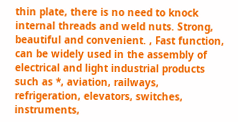thin plate, there is no need to knock internal threads and weld nuts. Strong, beautiful and convenient. , Fast function, can be widely used in the assembly of electrical and light industrial products such as *, aviation, railways, refrigeration, elevators, switches, instruments,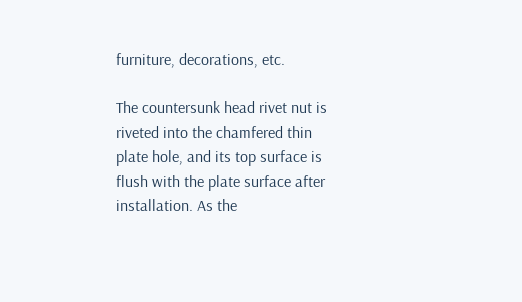furniture, decorations, etc.

The countersunk head rivet nut is riveted into the chamfered thin plate hole, and its top surface is flush with the plate surface after installation. As the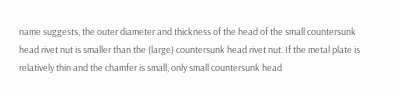name suggests, the outer diameter and thickness of the head of the small countersunk head rivet nut is smaller than the (large) countersunk head rivet nut. If the metal plate is relatively thin and the chamfer is small, only small countersunk head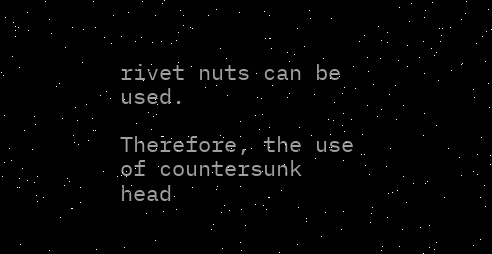rivet nuts can be used.

Therefore, the use of countersunk head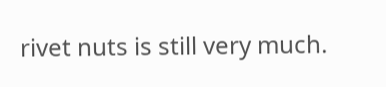rivet nuts is still very much.